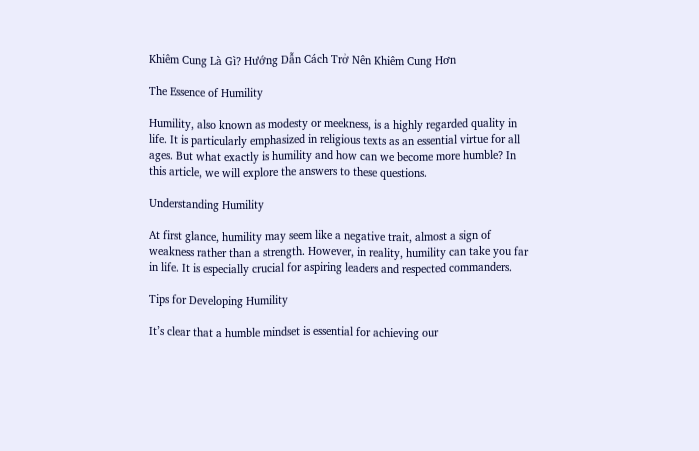Khiêm Cung Là Gì? Hướng Dẫn Cách Trở Nên Khiêm Cung Hơn

The Essence of Humility

Humility, also known as modesty or meekness, is a highly regarded quality in life. It is particularly emphasized in religious texts as an essential virtue for all ages. But what exactly is humility and how can we become more humble? In this article, we will explore the answers to these questions.

Understanding Humility

At first glance, humility may seem like a negative trait, almost a sign of weakness rather than a strength. However, in reality, humility can take you far in life. It is especially crucial for aspiring leaders and respected commanders.

Tips for Developing Humility

It’s clear that a humble mindset is essential for achieving our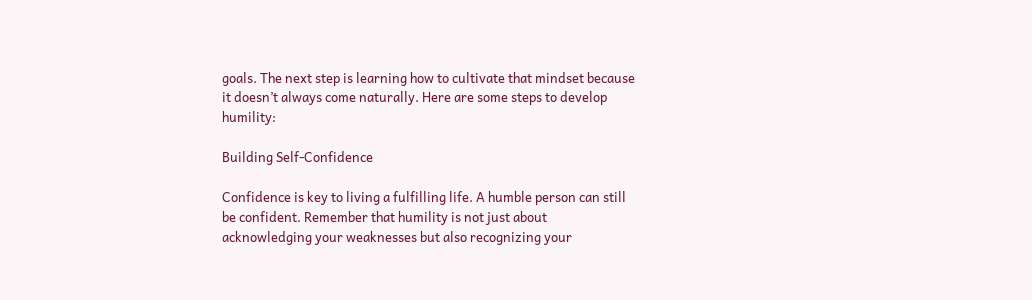goals. The next step is learning how to cultivate that mindset because it doesn’t always come naturally. Here are some steps to develop humility:

Building Self-Confidence

Confidence is key to living a fulfilling life. A humble person can still be confident. Remember that humility is not just about acknowledging your weaknesses but also recognizing your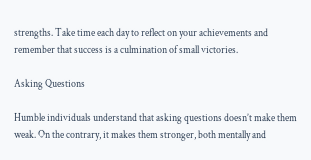strengths. Take time each day to reflect on your achievements and remember that success is a culmination of small victories.

Asking Questions

Humble individuals understand that asking questions doesn’t make them weak. On the contrary, it makes them stronger, both mentally and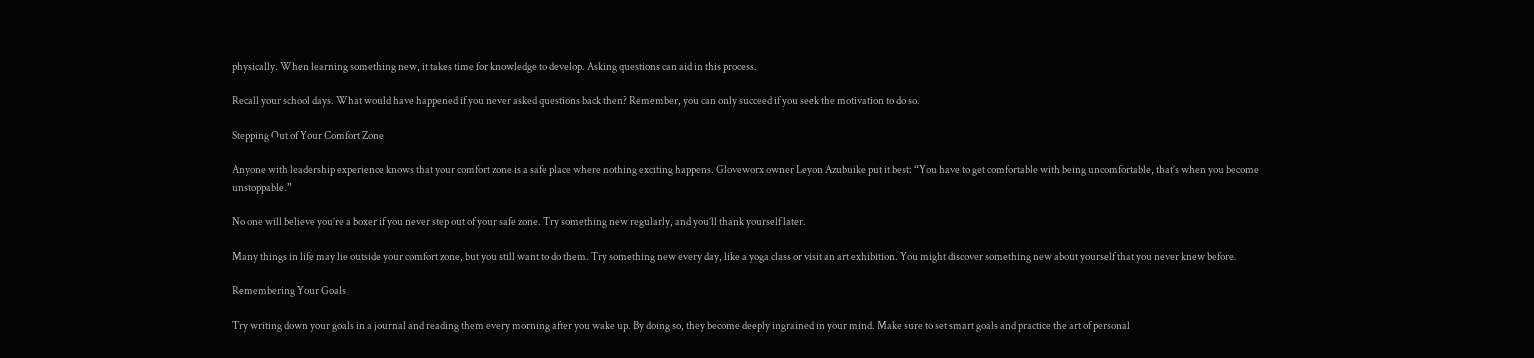physically. When learning something new, it takes time for knowledge to develop. Asking questions can aid in this process.

Recall your school days. What would have happened if you never asked questions back then? Remember, you can only succeed if you seek the motivation to do so.

Stepping Out of Your Comfort Zone

Anyone with leadership experience knows that your comfort zone is a safe place where nothing exciting happens. Gloveworx owner Leyon Azubuike put it best: “You have to get comfortable with being uncomfortable, that’s when you become unstoppable.”

No one will believe you’re a boxer if you never step out of your safe zone. Try something new regularly, and you’ll thank yourself later.

Many things in life may lie outside your comfort zone, but you still want to do them. Try something new every day, like a yoga class or visit an art exhibition. You might discover something new about yourself that you never knew before.

Remembering Your Goals

Try writing down your goals in a journal and reading them every morning after you wake up. By doing so, they become deeply ingrained in your mind. Make sure to set smart goals and practice the art of personal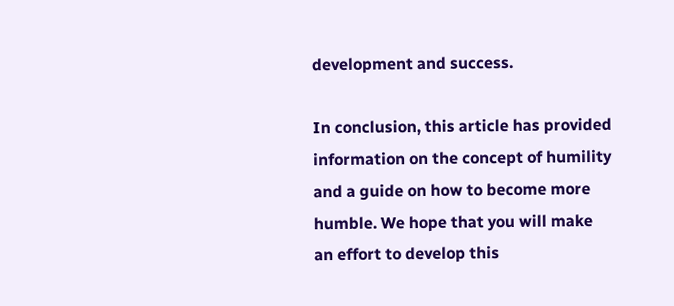development and success.

In conclusion, this article has provided information on the concept of humility and a guide on how to become more humble. We hope that you will make an effort to develop this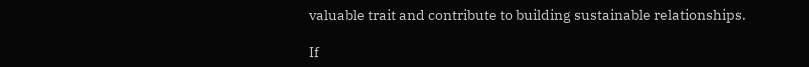valuable trait and contribute to building sustainable relationships.

If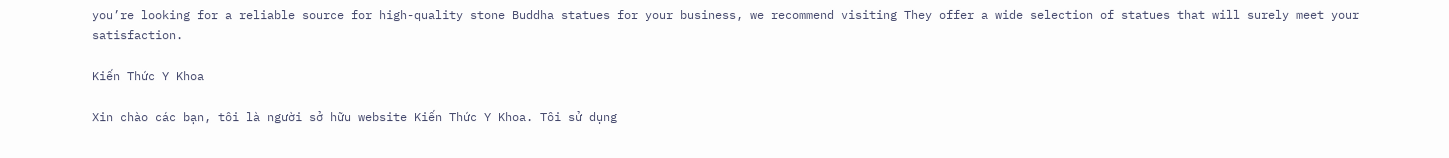you’re looking for a reliable source for high-quality stone Buddha statues for your business, we recommend visiting They offer a wide selection of statues that will surely meet your satisfaction.

Kiến Thức Y Khoa

Xin chào các bạn, tôi là người sở hữu website Kiến Thức Y Khoa. Tôi sử dụng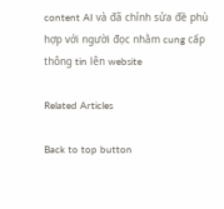content AI và đã chỉnh sửa đề phù hợp với người đọc nhằm cung cấp thông tin lên website

Related Articles

Back to top button